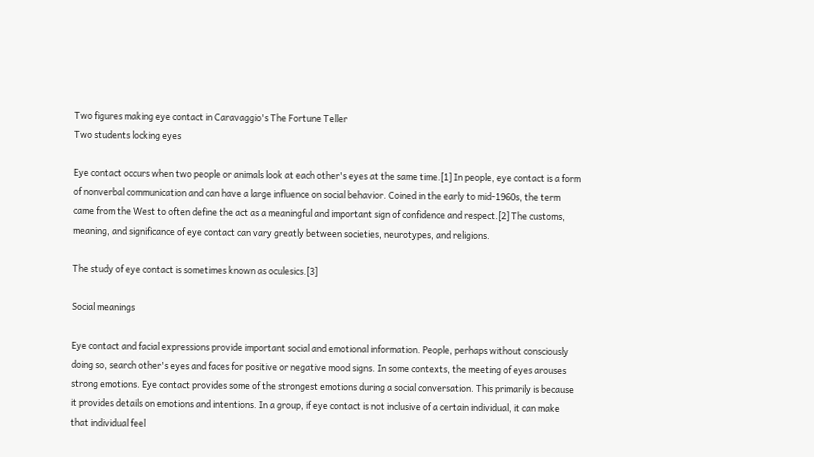Two figures making eye contact in Caravaggio's The Fortune Teller
Two students locking eyes

Eye contact occurs when two people or animals look at each other's eyes at the same time.[1] In people, eye contact is a form of nonverbal communication and can have a large influence on social behavior. Coined in the early to mid-1960s, the term came from the West to often define the act as a meaningful and important sign of confidence and respect.[2] The customs, meaning, and significance of eye contact can vary greatly between societies, neurotypes, and religions.

The study of eye contact is sometimes known as oculesics.[3]

Social meanings

Eye contact and facial expressions provide important social and emotional information. People, perhaps without consciously doing so, search other's eyes and faces for positive or negative mood signs. In some contexts, the meeting of eyes arouses strong emotions. Eye contact provides some of the strongest emotions during a social conversation. This primarily is because it provides details on emotions and intentions. In a group, if eye contact is not inclusive of a certain individual, it can make that individual feel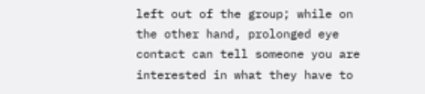left out of the group; while on the other hand, prolonged eye contact can tell someone you are interested in what they have to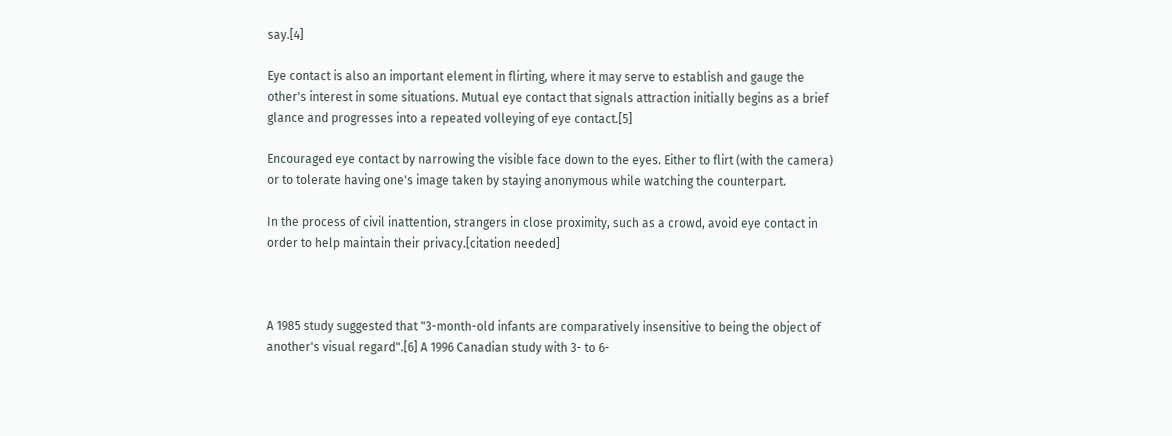say.[4]

Eye contact is also an important element in flirting, where it may serve to establish and gauge the other's interest in some situations. Mutual eye contact that signals attraction initially begins as a brief glance and progresses into a repeated volleying of eye contact.[5]

Encouraged eye contact by narrowing the visible face down to the eyes. Either to flirt (with the camera) or to tolerate having one's image taken by staying anonymous while watching the counterpart.

In the process of civil inattention, strangers in close proximity, such as a crowd, avoid eye contact in order to help maintain their privacy.[citation needed]



A 1985 study suggested that "3-month-old infants are comparatively insensitive to being the object of another's visual regard".[6] A 1996 Canadian study with 3- to 6-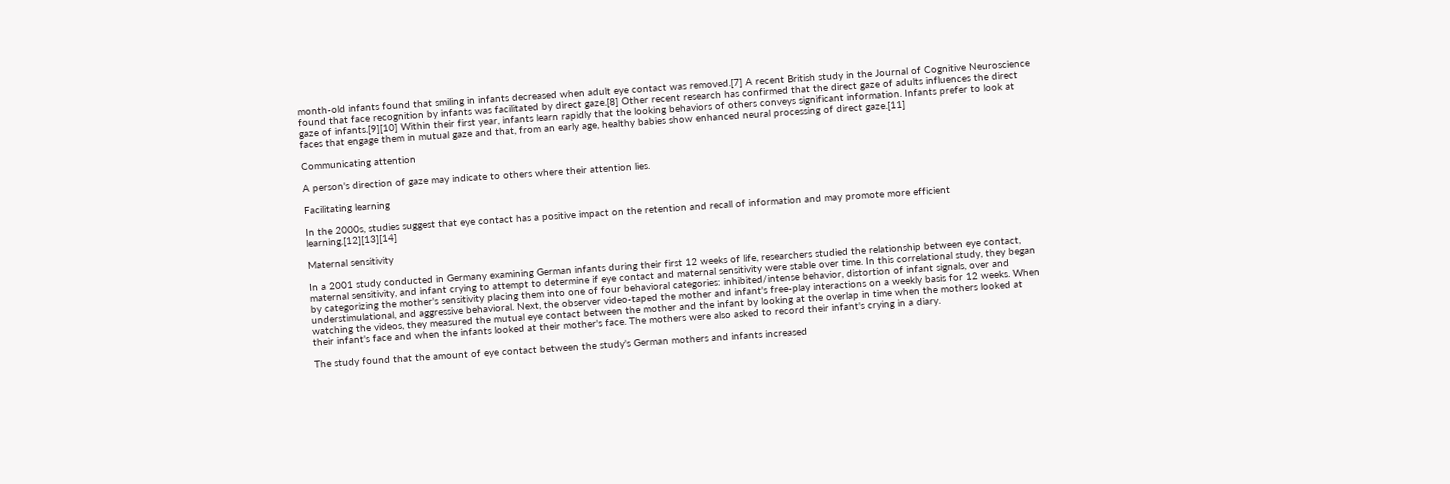month-old infants found that smiling in infants decreased when adult eye contact was removed.[7] A recent British study in the Journal of Cognitive Neuroscience found that face recognition by infants was facilitated by direct gaze.[8] Other recent research has confirmed that the direct gaze of adults influences the direct gaze of infants.[9][10] Within their first year, infants learn rapidly that the looking behaviors of others conveys significant information. Infants prefer to look at faces that engage them in mutual gaze and that, from an early age, healthy babies show enhanced neural processing of direct gaze.[11]

Communicating attention

A person's direction of gaze may indicate to others where their attention lies.

Facilitating learning

In the 2000s, studies suggest that eye contact has a positive impact on the retention and recall of information and may promote more efficient learning.[12][13][14]

Maternal sensitivity

In a 2001 study conducted in Germany examining German infants during their first 12 weeks of life, researchers studied the relationship between eye contact, maternal sensitivity, and infant crying to attempt to determine if eye contact and maternal sensitivity were stable over time. In this correlational study, they began by categorizing the mother's sensitivity placing them into one of four behavioral categories: inhibited/intense behavior, distortion of infant signals, over and understimulational, and aggressive behavioral. Next, the observer video-taped the mother and infant's free-play interactions on a weekly basis for 12 weeks. When watching the videos, they measured the mutual eye contact between the mother and the infant by looking at the overlap in time when the mothers looked at their infant's face and when the infants looked at their mother's face. The mothers were also asked to record their infant's crying in a diary.

The study found that the amount of eye contact between the study's German mothers and infants increased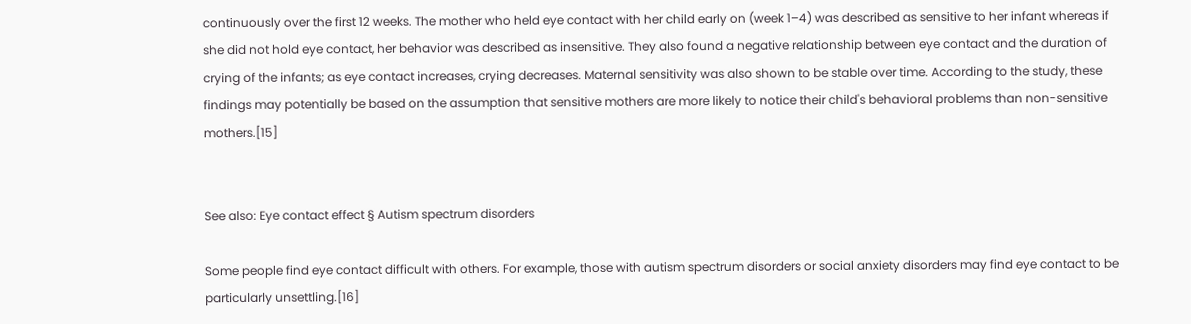continuously over the first 12 weeks. The mother who held eye contact with her child early on (week 1–4) was described as sensitive to her infant whereas if she did not hold eye contact, her behavior was described as insensitive. They also found a negative relationship between eye contact and the duration of crying of the infants; as eye contact increases, crying decreases. Maternal sensitivity was also shown to be stable over time. According to the study, these findings may potentially be based on the assumption that sensitive mothers are more likely to notice their child's behavioral problems than non-sensitive mothers.[15]


See also: Eye contact effect § Autism spectrum disorders

Some people find eye contact difficult with others. For example, those with autism spectrum disorders or social anxiety disorders may find eye contact to be particularly unsettling.[16]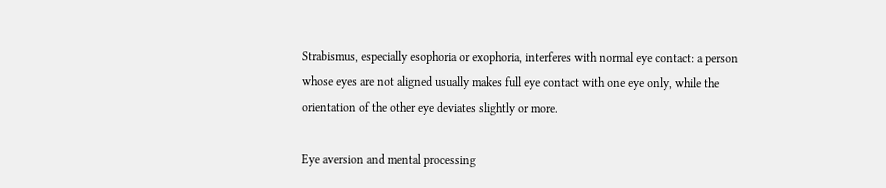Strabismus, especially esophoria or exophoria, interferes with normal eye contact: a person whose eyes are not aligned usually makes full eye contact with one eye only, while the orientation of the other eye deviates slightly or more.

Eye aversion and mental processing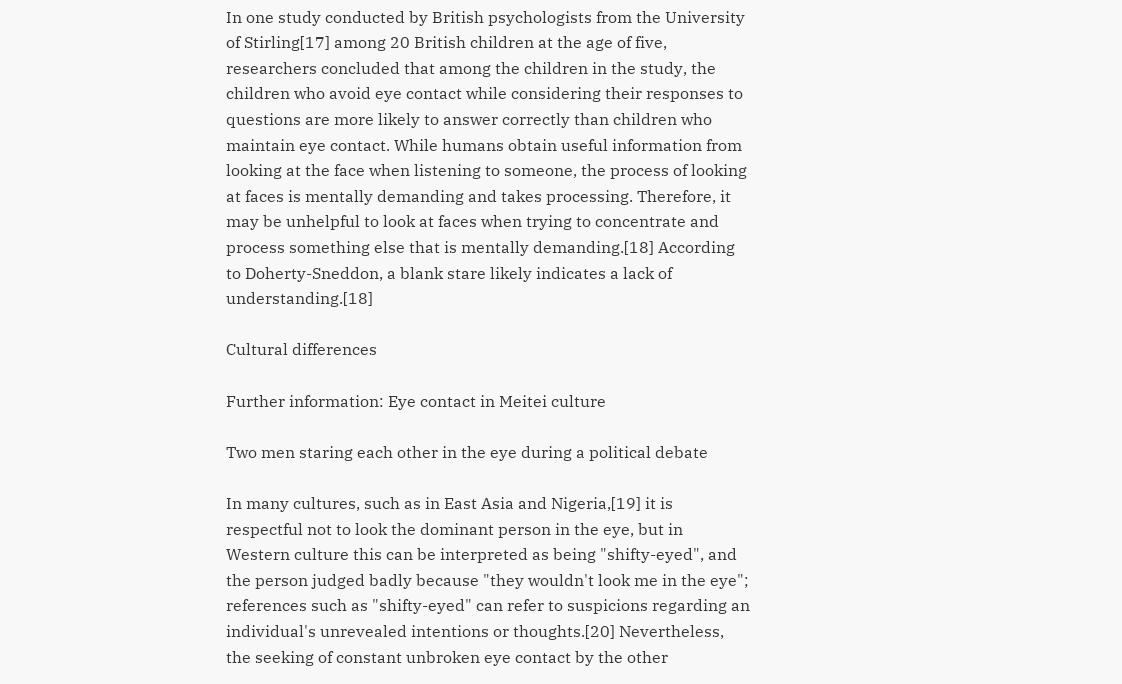In one study conducted by British psychologists from the University of Stirling[17] among 20 British children at the age of five, researchers concluded that among the children in the study, the children who avoid eye contact while considering their responses to questions are more likely to answer correctly than children who maintain eye contact. While humans obtain useful information from looking at the face when listening to someone, the process of looking at faces is mentally demanding and takes processing. Therefore, it may be unhelpful to look at faces when trying to concentrate and process something else that is mentally demanding.[18] According to Doherty-Sneddon, a blank stare likely indicates a lack of understanding.[18]

Cultural differences

Further information: Eye contact in Meitei culture

Two men staring each other in the eye during a political debate

In many cultures, such as in East Asia and Nigeria,[19] it is respectful not to look the dominant person in the eye, but in Western culture this can be interpreted as being "shifty-eyed", and the person judged badly because "they wouldn't look me in the eye"; references such as "shifty-eyed" can refer to suspicions regarding an individual's unrevealed intentions or thoughts.[20] Nevertheless, the seeking of constant unbroken eye contact by the other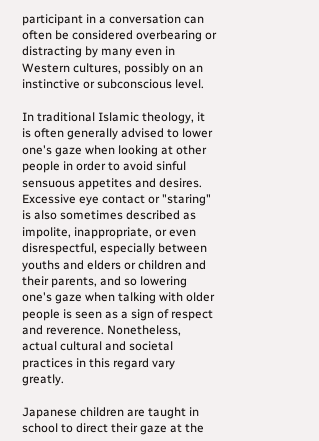participant in a conversation can often be considered overbearing or distracting by many even in Western cultures, possibly on an instinctive or subconscious level.

In traditional Islamic theology, it is often generally advised to lower one's gaze when looking at other people in order to avoid sinful sensuous appetites and desires. Excessive eye contact or "staring" is also sometimes described as impolite, inappropriate, or even disrespectful, especially between youths and elders or children and their parents, and so lowering one's gaze when talking with older people is seen as a sign of respect and reverence. Nonetheless, actual cultural and societal practices in this regard vary greatly.

Japanese children are taught in school to direct their gaze at the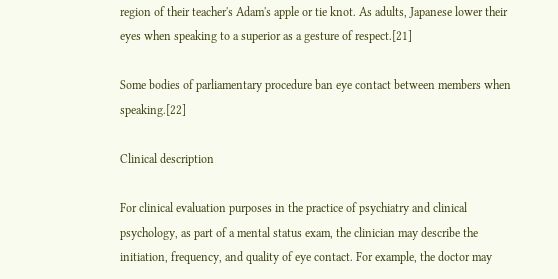region of their teacher's Adam's apple or tie knot. As adults, Japanese lower their eyes when speaking to a superior as a gesture of respect.[21]

Some bodies of parliamentary procedure ban eye contact between members when speaking.[22]

Clinical description

For clinical evaluation purposes in the practice of psychiatry and clinical psychology, as part of a mental status exam, the clinician may describe the initiation, frequency, and quality of eye contact. For example, the doctor may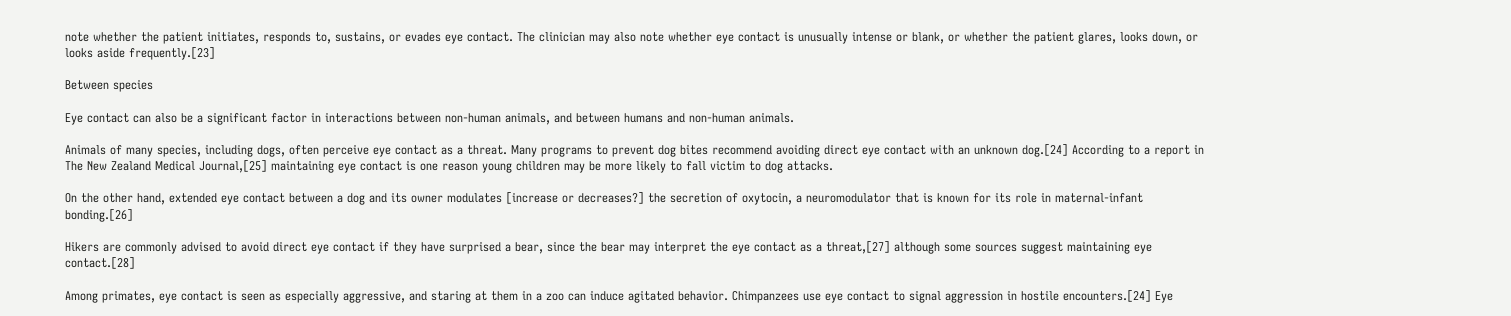note whether the patient initiates, responds to, sustains, or evades eye contact. The clinician may also note whether eye contact is unusually intense or blank, or whether the patient glares, looks down, or looks aside frequently.[23]

Between species

Eye contact can also be a significant factor in interactions between non-human animals, and between humans and non-human animals.

Animals of many species, including dogs, often perceive eye contact as a threat. Many programs to prevent dog bites recommend avoiding direct eye contact with an unknown dog.[24] According to a report in The New Zealand Medical Journal,[25] maintaining eye contact is one reason young children may be more likely to fall victim to dog attacks.

On the other hand, extended eye contact between a dog and its owner modulates [increase or decreases?] the secretion of oxytocin, a neuromodulator that is known for its role in maternal-infant bonding.[26]

Hikers are commonly advised to avoid direct eye contact if they have surprised a bear, since the bear may interpret the eye contact as a threat,[27] although some sources suggest maintaining eye contact.[28]

Among primates, eye contact is seen as especially aggressive, and staring at them in a zoo can induce agitated behavior. Chimpanzees use eye contact to signal aggression in hostile encounters.[24] Eye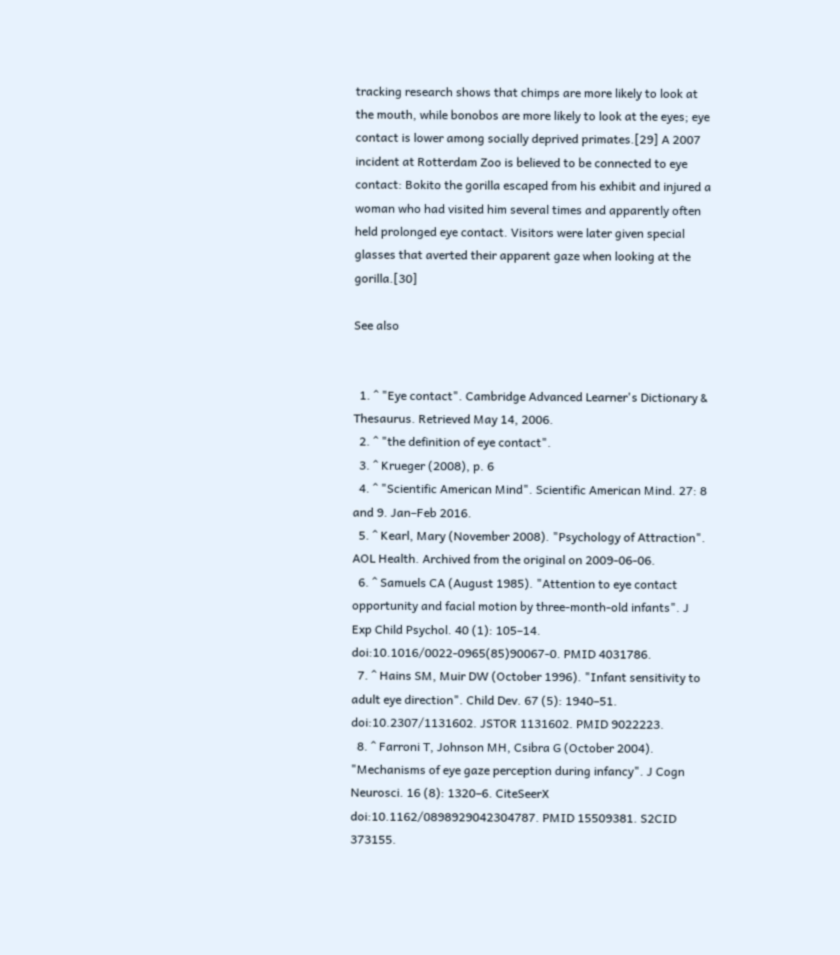tracking research shows that chimps are more likely to look at the mouth, while bonobos are more likely to look at the eyes; eye contact is lower among socially deprived primates.[29] A 2007 incident at Rotterdam Zoo is believed to be connected to eye contact: Bokito the gorilla escaped from his exhibit and injured a woman who had visited him several times and apparently often held prolonged eye contact. Visitors were later given special glasses that averted their apparent gaze when looking at the gorilla.[30]

See also


  1. ^ "Eye contact". Cambridge Advanced Learner's Dictionary & Thesaurus. Retrieved May 14, 2006.
  2. ^ "the definition of eye contact".
  3. ^ Krueger (2008), p. 6
  4. ^ "Scientific American Mind". Scientific American Mind. 27: 8 and 9. Jan–Feb 2016.
  5. ^ Kearl, Mary (November 2008). "Psychology of Attraction". AOL Health. Archived from the original on 2009-06-06.
  6. ^ Samuels CA (August 1985). "Attention to eye contact opportunity and facial motion by three-month-old infants". J Exp Child Psychol. 40 (1): 105–14. doi:10.1016/0022-0965(85)90067-0. PMID 4031786.
  7. ^ Hains SM, Muir DW (October 1996). "Infant sensitivity to adult eye direction". Child Dev. 67 (5): 1940–51. doi:10.2307/1131602. JSTOR 1131602. PMID 9022223.
  8. ^ Farroni T, Johnson MH, Csibra G (October 2004). "Mechanisms of eye gaze perception during infancy". J Cogn Neurosci. 16 (8): 1320–6. CiteSeerX doi:10.1162/0898929042304787. PMID 15509381. S2CID 373155.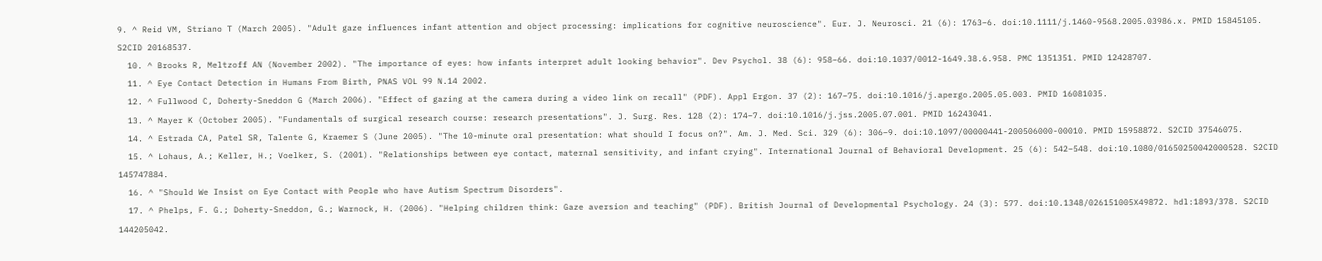9. ^ Reid VM, Striano T (March 2005). "Adult gaze influences infant attention and object processing: implications for cognitive neuroscience". Eur. J. Neurosci. 21 (6): 1763–6. doi:10.1111/j.1460-9568.2005.03986.x. PMID 15845105. S2CID 20168537.
  10. ^ Brooks R, Meltzoff AN (November 2002). "The importance of eyes: how infants interpret adult looking behavior". Dev Psychol. 38 (6): 958–66. doi:10.1037/0012-1649.38.6.958. PMC 1351351. PMID 12428707.
  11. ^ Eye Contact Detection in Humans From Birth, PNAS VOL 99 N.14 2002.
  12. ^ Fullwood C, Doherty-Sneddon G (March 2006). "Effect of gazing at the camera during a video link on recall" (PDF). Appl Ergon. 37 (2): 167–75. doi:10.1016/j.apergo.2005.05.003. PMID 16081035.
  13. ^ Mayer K (October 2005). "Fundamentals of surgical research course: research presentations". J. Surg. Res. 128 (2): 174–7. doi:10.1016/j.jss.2005.07.001. PMID 16243041.
  14. ^ Estrada CA, Patel SR, Talente G, Kraemer S (June 2005). "The 10-minute oral presentation: what should I focus on?". Am. J. Med. Sci. 329 (6): 306–9. doi:10.1097/00000441-200506000-00010. PMID 15958872. S2CID 37546075.
  15. ^ Lohaus, A.; Keller, H.; Voelker, S. (2001). "Relationships between eye contact, maternal sensitivity, and infant crying". International Journal of Behavioral Development. 25 (6): 542–548. doi:10.1080/01650250042000528. S2CID 145747884.
  16. ^ "Should We Insist on Eye Contact with People who have Autism Spectrum Disorders".
  17. ^ Phelps, F. G.; Doherty-Sneddon, G.; Warnock, H. (2006). "Helping children think: Gaze aversion and teaching" (PDF). British Journal of Developmental Psychology. 24 (3): 577. doi:10.1348/026151005X49872. hdl:1893/378. S2CID 144205042.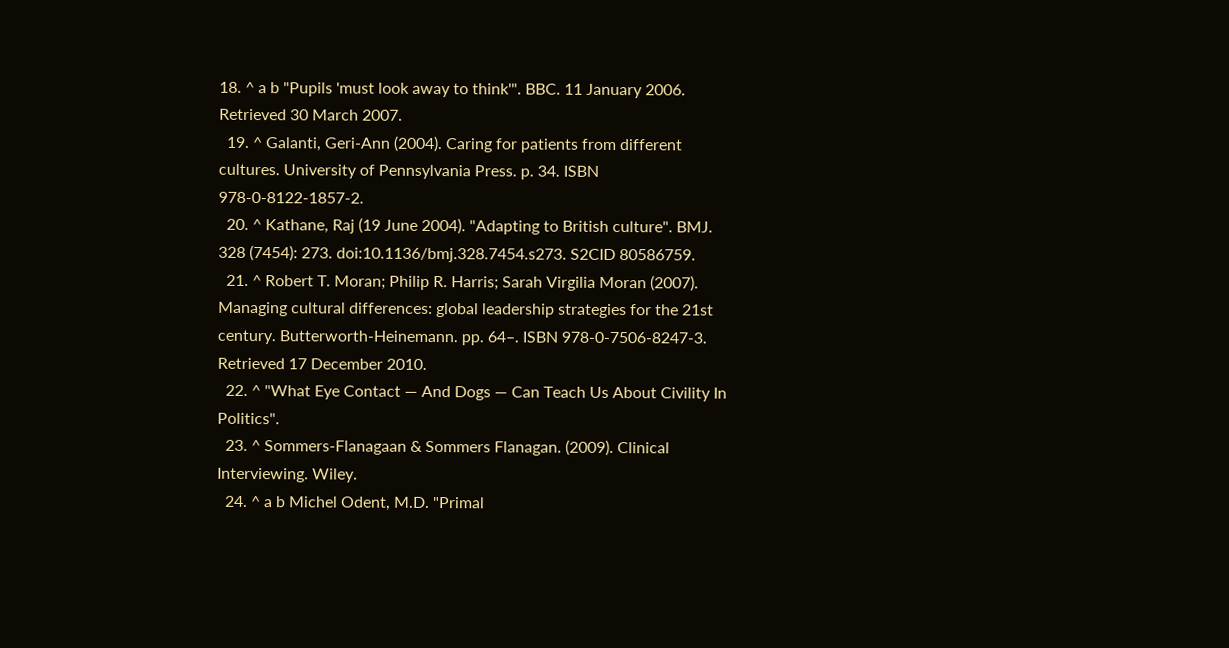18. ^ a b "Pupils 'must look away to think'". BBC. 11 January 2006. Retrieved 30 March 2007.
  19. ^ Galanti, Geri-Ann (2004). Caring for patients from different cultures. University of Pennsylvania Press. p. 34. ISBN 978-0-8122-1857-2.
  20. ^ Kathane, Raj (19 June 2004). "Adapting to British culture". BMJ. 328 (7454): 273. doi:10.1136/bmj.328.7454.s273. S2CID 80586759.
  21. ^ Robert T. Moran; Philip R. Harris; Sarah Virgilia Moran (2007). Managing cultural differences: global leadership strategies for the 21st century. Butterworth-Heinemann. pp. 64–. ISBN 978-0-7506-8247-3. Retrieved 17 December 2010.
  22. ^ "What Eye Contact — And Dogs — Can Teach Us About Civility In Politics".
  23. ^ Sommers-Flanagaan & Sommers Flanagan. (2009). Clinical Interviewing. Wiley.
  24. ^ a b Michel Odent, M.D. "Primal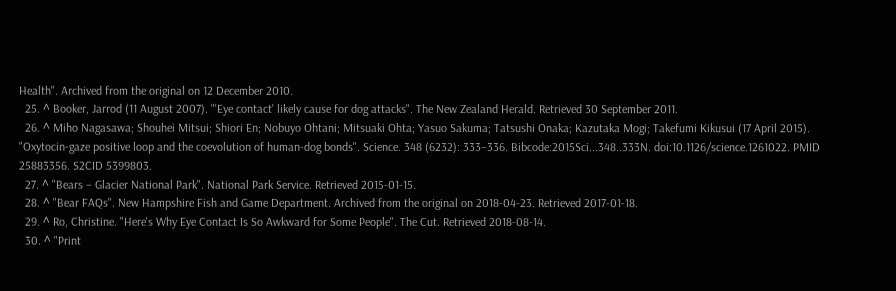Health". Archived from the original on 12 December 2010.
  25. ^ Booker, Jarrod (11 August 2007). "'Eye contact' likely cause for dog attacks". The New Zealand Herald. Retrieved 30 September 2011.
  26. ^ Miho Nagasawa; Shouhei Mitsui; Shiori En; Nobuyo Ohtani; Mitsuaki Ohta; Yasuo Sakuma; Tatsushi Onaka; Kazutaka Mogi; Takefumi Kikusui (17 April 2015). "Oxytocin-gaze positive loop and the coevolution of human-dog bonds". Science. 348 (6232): 333–336. Bibcode:2015Sci...348..333N. doi:10.1126/science.1261022. PMID 25883356. S2CID 5399803.
  27. ^ "Bears – Glacier National Park". National Park Service. Retrieved 2015-01-15.
  28. ^ "Bear FAQs". New Hampshire Fish and Game Department. Archived from the original on 2018-04-23. Retrieved 2017-01-18.
  29. ^ Ro, Christine. "Here's Why Eye Contact Is So Awkward for Some People". The Cut. Retrieved 2018-08-14.
  30. ^ "Print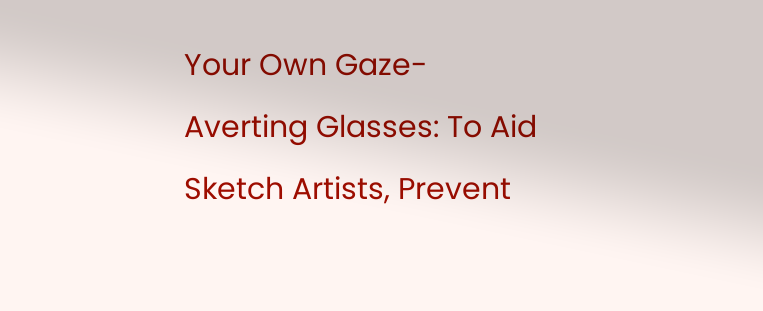Your Own Gaze-Averting Glasses: To Aid Sketch Artists, Prevent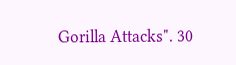Gorilla Attacks". 30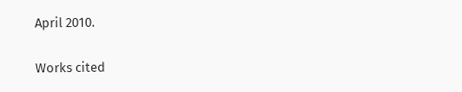April 2010.

Works cited